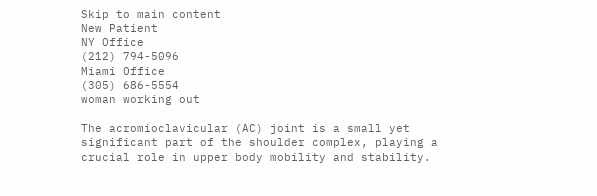Skip to main content
New Patient
NY Office
(212) 794-5096
Miami Office
(305) 686-5554
woman working out

The acromioclavicular (AC) joint is a small yet significant part of the shoulder complex, playing a crucial role in upper body mobility and stability.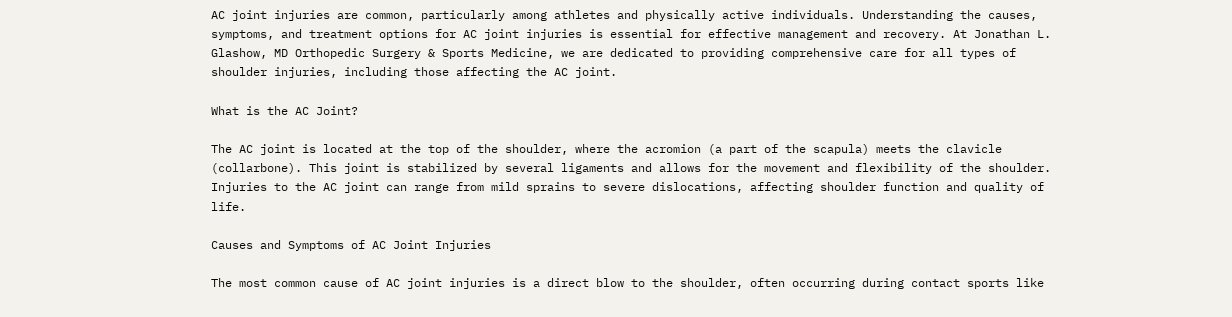AC joint injuries are common, particularly among athletes and physically active individuals. Understanding the causes, symptoms, and treatment options for AC joint injuries is essential for effective management and recovery. At Jonathan L. Glashow, MD Orthopedic Surgery & Sports Medicine, we are dedicated to providing comprehensive care for all types of shoulder injuries, including those affecting the AC joint.

What is the AC Joint?

The AC joint is located at the top of the shoulder, where the acromion (a part of the scapula) meets the clavicle (collarbone). This joint is stabilized by several ligaments and allows for the movement and flexibility of the shoulder. Injuries to the AC joint can range from mild sprains to severe dislocations, affecting shoulder function and quality of life.

Causes and Symptoms of AC Joint Injuries

The most common cause of AC joint injuries is a direct blow to the shoulder, often occurring during contact sports like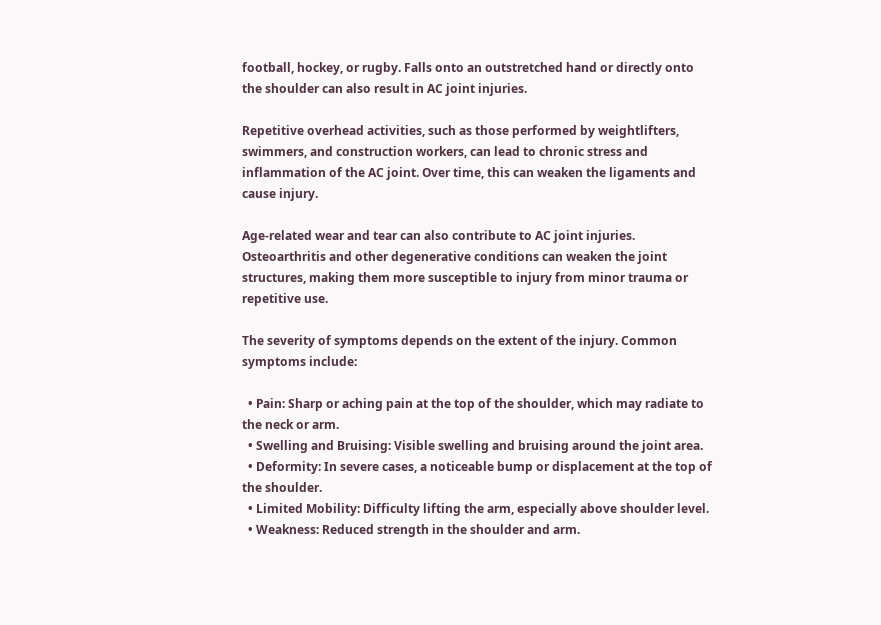football, hockey, or rugby. Falls onto an outstretched hand or directly onto the shoulder can also result in AC joint injuries.

Repetitive overhead activities, such as those performed by weightlifters, swimmers, and construction workers, can lead to chronic stress and inflammation of the AC joint. Over time, this can weaken the ligaments and cause injury.

Age-related wear and tear can also contribute to AC joint injuries. Osteoarthritis and other degenerative conditions can weaken the joint structures, making them more susceptible to injury from minor trauma or repetitive use.

The severity of symptoms depends on the extent of the injury. Common symptoms include:

  • Pain: Sharp or aching pain at the top of the shoulder, which may radiate to the neck or arm.
  • Swelling and Bruising: Visible swelling and bruising around the joint area.
  • Deformity: In severe cases, a noticeable bump or displacement at the top of the shoulder.
  • Limited Mobility: Difficulty lifting the arm, especially above shoulder level.
  • Weakness: Reduced strength in the shoulder and arm.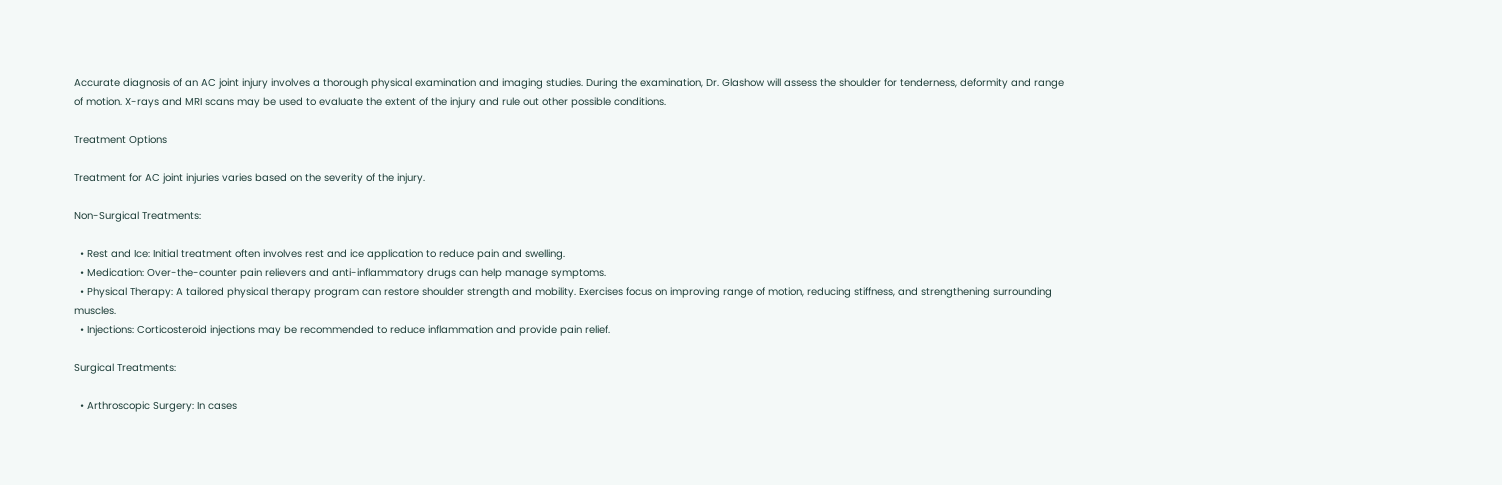Accurate diagnosis of an AC joint injury involves a thorough physical examination and imaging studies. During the examination, Dr. Glashow will assess the shoulder for tenderness, deformity and range of motion. X-rays and MRI scans may be used to evaluate the extent of the injury and rule out other possible conditions.

Treatment Options

Treatment for AC joint injuries varies based on the severity of the injury.

Non-Surgical Treatments:

  • Rest and Ice: Initial treatment often involves rest and ice application to reduce pain and swelling.
  • Medication: Over-the-counter pain relievers and anti-inflammatory drugs can help manage symptoms.
  • Physical Therapy: A tailored physical therapy program can restore shoulder strength and mobility. Exercises focus on improving range of motion, reducing stiffness, and strengthening surrounding muscles.
  • Injections: Corticosteroid injections may be recommended to reduce inflammation and provide pain relief.

Surgical Treatments:

  • Arthroscopic Surgery: In cases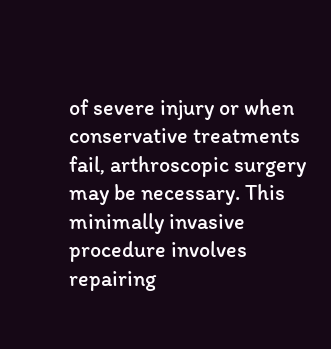of severe injury or when conservative treatments fail, arthroscopic surgery may be necessary. This minimally invasive procedure involves repairing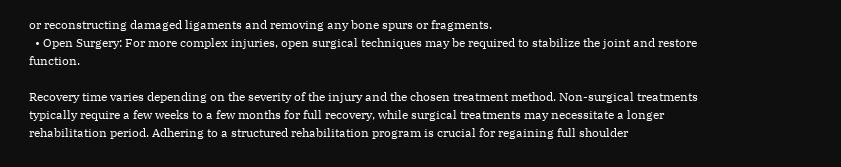or reconstructing damaged ligaments and removing any bone spurs or fragments.
  • Open Surgery: For more complex injuries, open surgical techniques may be required to stabilize the joint and restore function.

Recovery time varies depending on the severity of the injury and the chosen treatment method. Non-surgical treatments typically require a few weeks to a few months for full recovery, while surgical treatments may necessitate a longer rehabilitation period. Adhering to a structured rehabilitation program is crucial for regaining full shoulder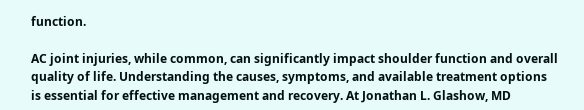function.

AC joint injuries, while common, can significantly impact shoulder function and overall quality of life. Understanding the causes, symptoms, and available treatment options is essential for effective management and recovery. At Jonathan L. Glashow, MD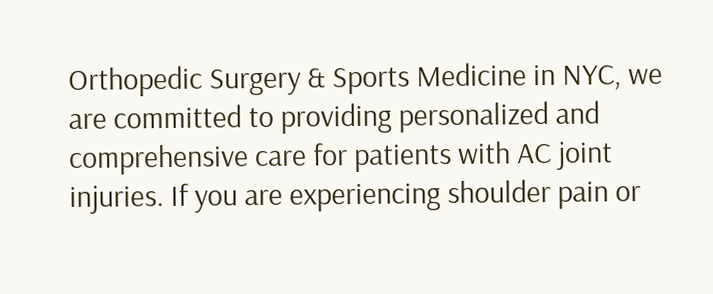Orthopedic Surgery & Sports Medicine in NYC, we are committed to providing personalized and comprehensive care for patients with AC joint injuries. If you are experiencing shoulder pain or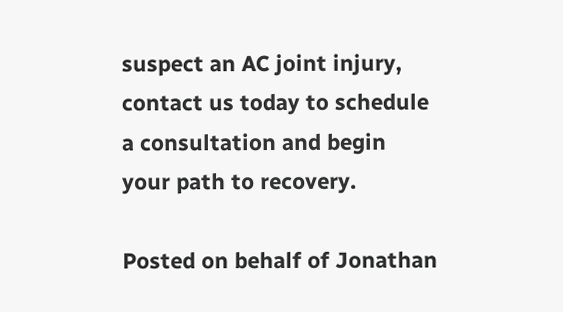suspect an AC joint injury, contact us today to schedule a consultation and begin your path to recovery.

Posted on behalf of Jonathan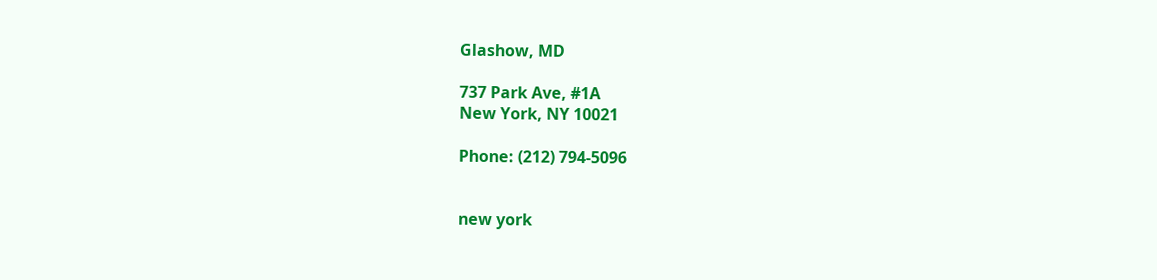Glashow, MD

737 Park Ave, #1A
New York, NY 10021

Phone: (212) 794-5096


new york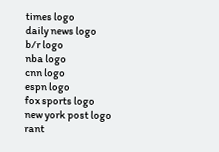times logo
daily news logo
b/r logo
nba logo
cnn logo
espn logo
fox sports logo
new york post logo
rant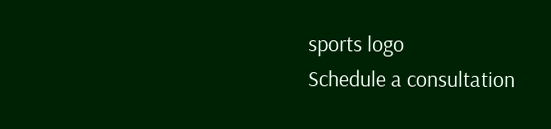sports logo
Schedule a consultation